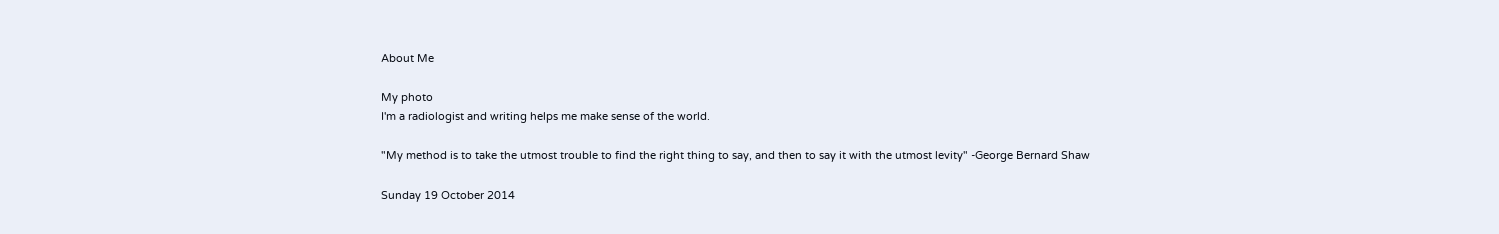About Me

My photo
I'm a radiologist and writing helps me make sense of the world.

"My method is to take the utmost trouble to find the right thing to say, and then to say it with the utmost levity" -George Bernard Shaw

Sunday 19 October 2014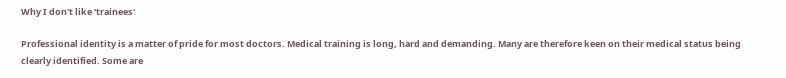Why I don't like 'trainees'

Professional identity is a matter of pride for most doctors. Medical training is long, hard and demanding. Many are therefore keen on their medical status being clearly identified. Some are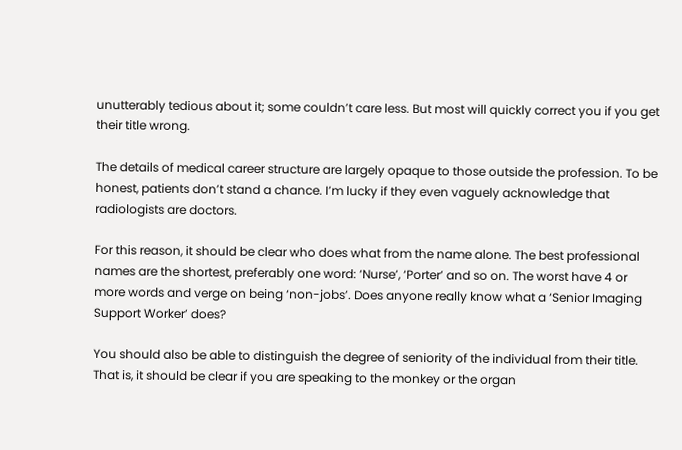unutterably tedious about it; some couldn’t care less. But most will quickly correct you if you get their title wrong.

The details of medical career structure are largely opaque to those outside the profession. To be honest, patients don’t stand a chance. I’m lucky if they even vaguely acknowledge that radiologists are doctors.

For this reason, it should be clear who does what from the name alone. The best professional names are the shortest, preferably one word: ‘Nurse’, ‘Porter’ and so on. The worst have 4 or more words and verge on being ‘non-jobs’. Does anyone really know what a ‘Senior Imaging Support Worker’ does?

You should also be able to distinguish the degree of seniority of the individual from their title. That is, it should be clear if you are speaking to the monkey or the organ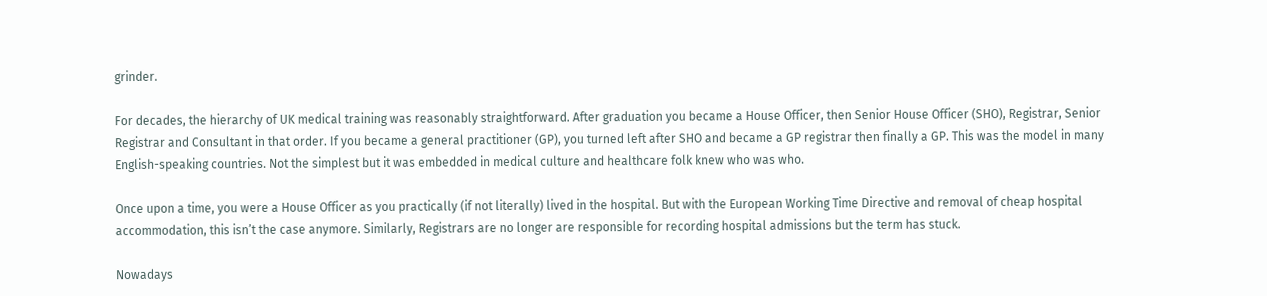grinder.

For decades, the hierarchy of UK medical training was reasonably straightforward. After graduation you became a House Officer, then Senior House Officer (SHO), Registrar, Senior Registrar and Consultant in that order. If you became a general practitioner (GP), you turned left after SHO and became a GP registrar then finally a GP. This was the model in many English-speaking countries. Not the simplest but it was embedded in medical culture and healthcare folk knew who was who.

Once upon a time, you were a House Officer as you practically (if not literally) lived in the hospital. But with the European Working Time Directive and removal of cheap hospital accommodation, this isn’t the case anymore. Similarly, Registrars are no longer are responsible for recording hospital admissions but the term has stuck.

Nowadays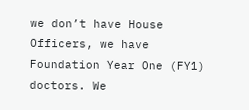we don’t have House Officers, we have Foundation Year One (FY1) doctors. We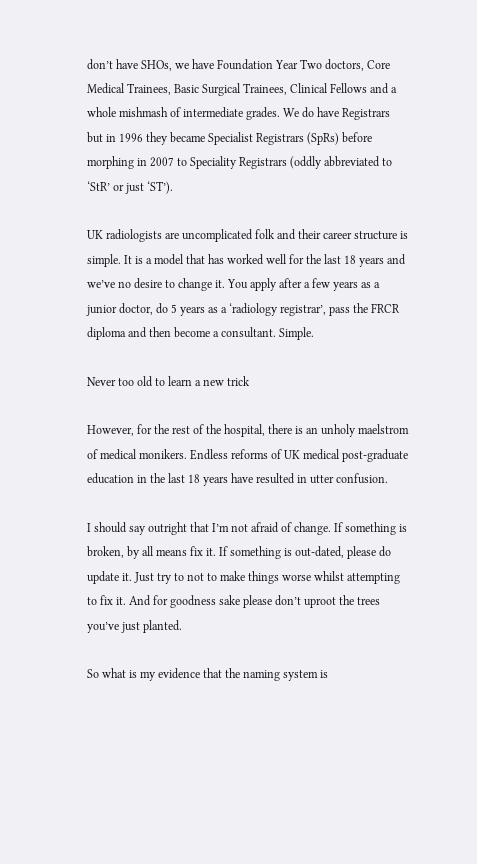don’t have SHOs, we have Foundation Year Two doctors, Core Medical Trainees, Basic Surgical Trainees, Clinical Fellows and a whole mishmash of intermediate grades. We do have Registrars but in 1996 they became Specialist Registrars (SpRs) before morphing in 2007 to Speciality Registrars (oddly abbreviated to ‘StR’ or just ‘ST’).

UK radiologists are uncomplicated folk and their career structure is simple. It is a model that has worked well for the last 18 years and we’ve no desire to change it. You apply after a few years as a junior doctor, do 5 years as a ‘radiology registrar’, pass the FRCR diploma and then become a consultant. Simple.

Never too old to learn a new trick

However, for the rest of the hospital, there is an unholy maelstrom of medical monikers. Endless reforms of UK medical post-graduate education in the last 18 years have resulted in utter confusion.

I should say outright that I’m not afraid of change. If something is broken, by all means fix it. If something is out-dated, please do update it. Just try to not to make things worse whilst attempting to fix it. And for goodness sake please don’t uproot the trees you’ve just planted.

So what is my evidence that the naming system is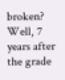broken? Well, 7 years after the grade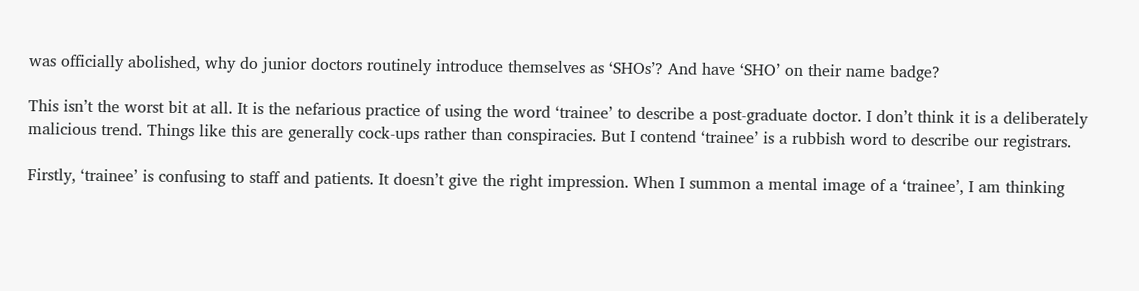was officially abolished, why do junior doctors routinely introduce themselves as ‘SHOs’? And have ‘SHO’ on their name badge?

This isn’t the worst bit at all. It is the nefarious practice of using the word ‘trainee’ to describe a post-graduate doctor. I don’t think it is a deliberately malicious trend. Things like this are generally cock-ups rather than conspiracies. But I contend ‘trainee’ is a rubbish word to describe our registrars.

Firstly, ‘trainee’ is confusing to staff and patients. It doesn’t give the right impression. When I summon a mental image of a ‘trainee’, I am thinking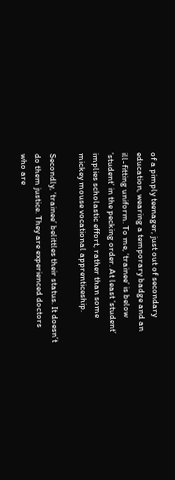of a pimply teenager, just out of secondary education, wearing a temporary badge and an ill-fitting uniform. To me, ‘trainee’ is below ‘student’ in the pecking order. At least ‘student’ implies scholastic effort, rather than some mickey mouse vocational apprenticeship.

Secondly, ‘trainee’ belittles their status. It doesn’t do them justice. They are experienced doctors who are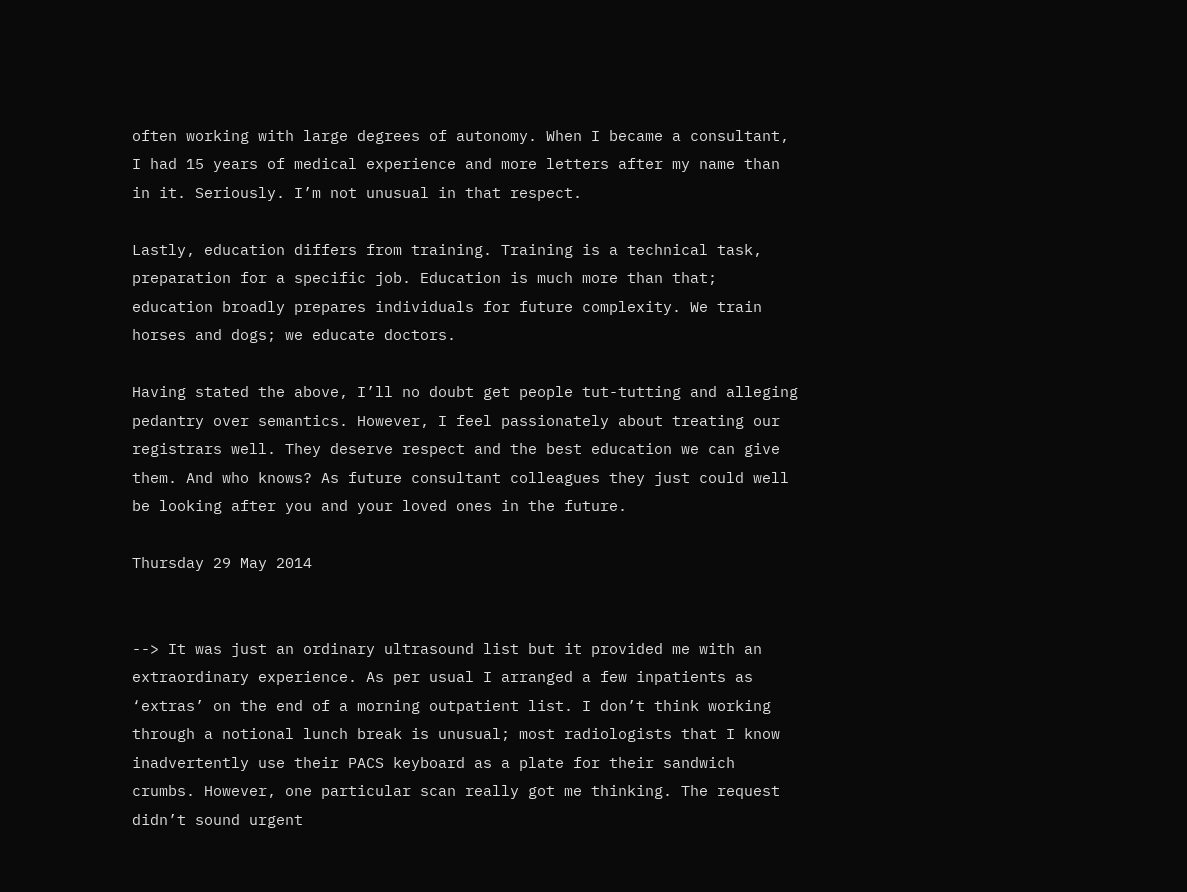often working with large degrees of autonomy. When I became a consultant, I had 15 years of medical experience and more letters after my name than in it. Seriously. I’m not unusual in that respect.

Lastly, education differs from training. Training is a technical task, preparation for a specific job. Education is much more than that; education broadly prepares individuals for future complexity. We train horses and dogs; we educate doctors.

Having stated the above, I’ll no doubt get people tut-tutting and alleging pedantry over semantics. However, I feel passionately about treating our registrars well. They deserve respect and the best education we can give them. And who knows? As future consultant colleagues they just could well be looking after you and your loved ones in the future.

Thursday 29 May 2014


--> It was just an ordinary ultrasound list but it provided me with an extraordinary experience. As per usual I arranged a few inpatients as ‘extras’ on the end of a morning outpatient list. I don’t think working through a notional lunch break is unusual; most radiologists that I know inadvertently use their PACS keyboard as a plate for their sandwich crumbs. However, one particular scan really got me thinking. The request didn’t sound urgent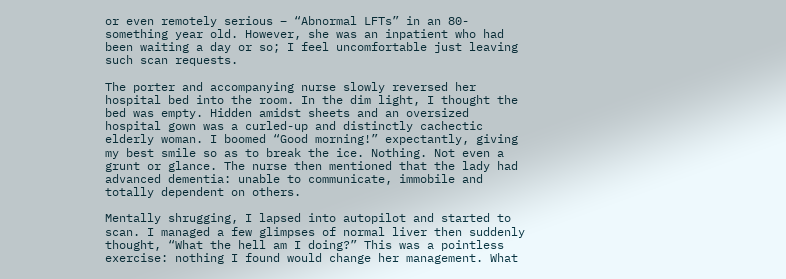or even remotely serious – “Abnormal LFTs” in an 80-something year old. However, she was an inpatient who had been waiting a day or so; I feel uncomfortable just leaving such scan requests.

The porter and accompanying nurse slowly reversed her hospital bed into the room. In the dim light, I thought the bed was empty. Hidden amidst sheets and an oversized hospital gown was a curled-up and distinctly cachectic elderly woman. I boomed “Good morning!” expectantly, giving my best smile so as to break the ice. Nothing. Not even a grunt or glance. The nurse then mentioned that the lady had advanced dementia: unable to communicate, immobile and totally dependent on others.

Mentally shrugging, I lapsed into autopilot and started to scan. I managed a few glimpses of normal liver then suddenly thought, “What the hell am I doing?” This was a pointless exercise: nothing I found would change her management. What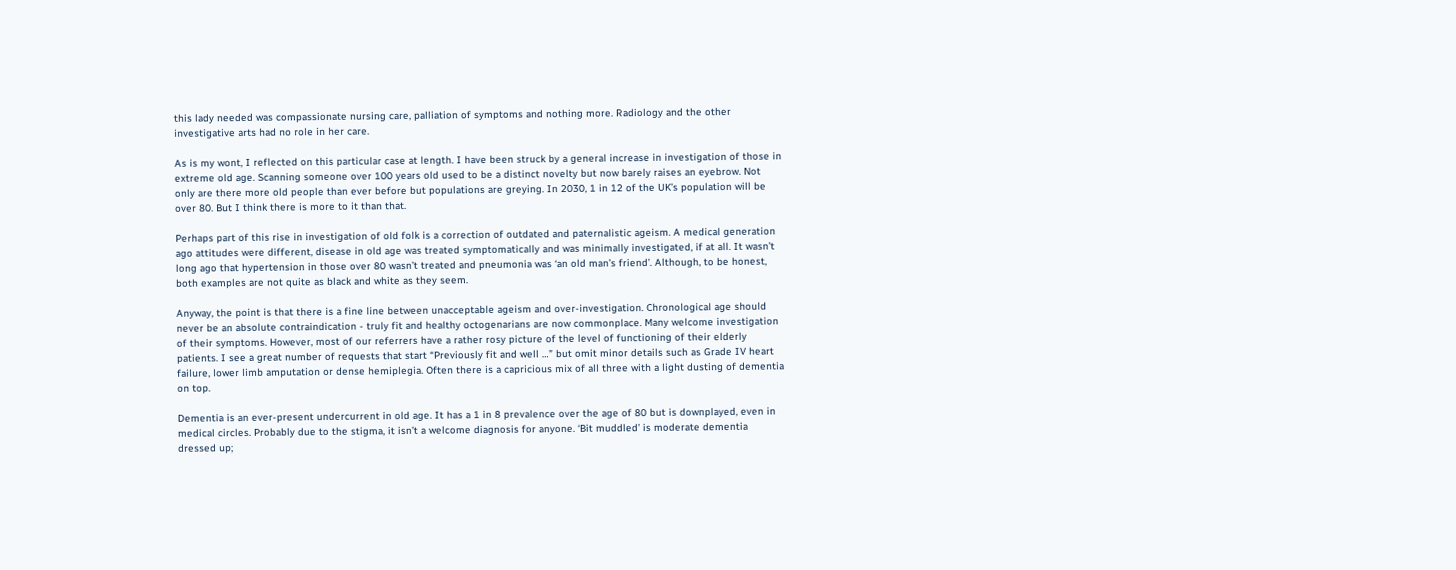this lady needed was compassionate nursing care, palliation of symptoms and nothing more. Radiology and the other investigative arts had no role in her care.

As is my wont, I reflected on this particular case at length. I have been struck by a general increase in investigation of those in extreme old age. Scanning someone over 100 years old used to be a distinct novelty but now barely raises an eyebrow. Not only are there more old people than ever before but populations are greying. In 2030, 1 in 12 of the UK’s population will be over 80. But I think there is more to it than that.

Perhaps part of this rise in investigation of old folk is a correction of outdated and paternalistic ageism. A medical generation ago attitudes were different, disease in old age was treated symptomatically and was minimally investigated, if at all. It wasn’t long ago that hypertension in those over 80 wasn’t treated and pneumonia was ‘an old man’s friend’. Although, to be honest, both examples are not quite as black and white as they seem.

Anyway, the point is that there is a fine line between unacceptable ageism and over-investigation. Chronological age should never be an absolute contraindication - truly fit and healthy octogenarians are now commonplace. Many welcome investigation of their symptoms. However, most of our referrers have a rather rosy picture of the level of functioning of their elderly patients. I see a great number of requests that start “Previously fit and well …” but omit minor details such as Grade IV heart failure, lower limb amputation or dense hemiplegia. Often there is a capricious mix of all three with a light dusting of dementia on top.

Dementia is an ever-present undercurrent in old age. It has a 1 in 8 prevalence over the age of 80 but is downplayed, even in medical circles. Probably due to the stigma, it isn’t a welcome diagnosis for anyone. ‘Bit muddled’ is moderate dementia dressed up;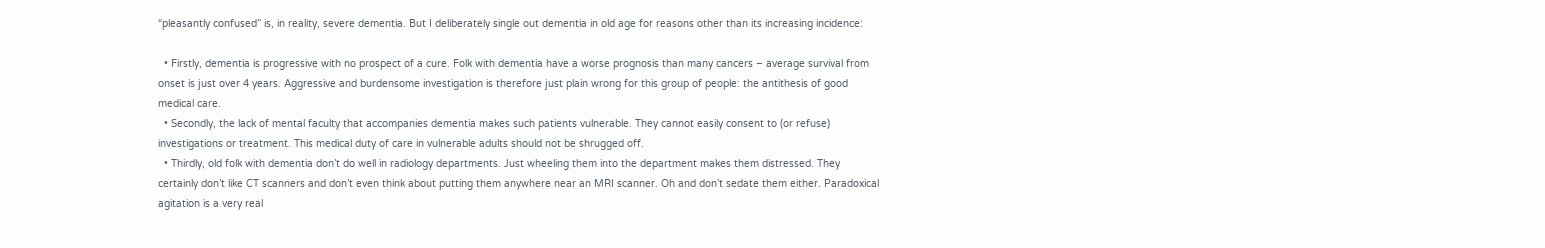“pleasantly confused” is, in reality, severe dementia. But I deliberately single out dementia in old age for reasons other than its increasing incidence:

  • Firstly, dementia is progressive with no prospect of a cure. Folk with dementia have a worse prognosis than many cancers – average survival from onset is just over 4 years. Aggressive and burdensome investigation is therefore just plain wrong for this group of people: the antithesis of good medical care.
  • Secondly, the lack of mental faculty that accompanies dementia makes such patients vulnerable. They cannot easily consent to (or refuse) investigations or treatment. This medical duty of care in vulnerable adults should not be shrugged off.
  • Thirdly, old folk with dementia don’t do well in radiology departments. Just wheeling them into the department makes them distressed. They certainly don’t like CT scanners and don’t even think about putting them anywhere near an MRI scanner. Oh and don’t sedate them either. Paradoxical agitation is a very real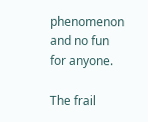phenomenon and no fun for anyone.

The frail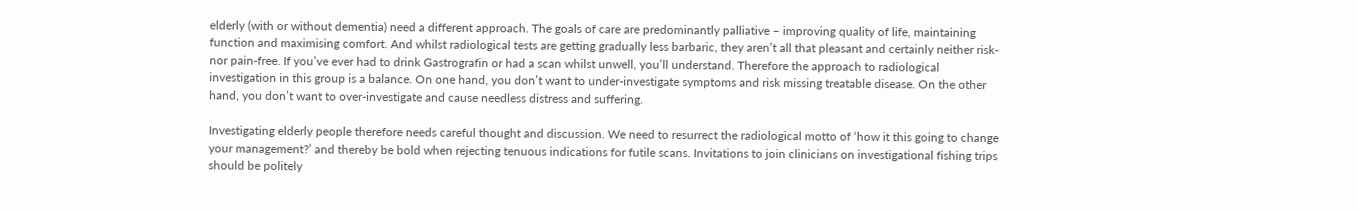elderly (with or without dementia) need a different approach. The goals of care are predominantly palliative – improving quality of life, maintaining function and maximising comfort. And whilst radiological tests are getting gradually less barbaric, they aren’t all that pleasant and certainly neither risk- nor pain-free. If you’ve ever had to drink Gastrografin or had a scan whilst unwell, you’ll understand. Therefore the approach to radiological investigation in this group is a balance. On one hand, you don’t want to under-investigate symptoms and risk missing treatable disease. On the other hand, you don’t want to over-investigate and cause needless distress and suffering.

Investigating elderly people therefore needs careful thought and discussion. We need to resurrect the radiological motto of ‘how it this going to change your management?’ and thereby be bold when rejecting tenuous indications for futile scans. Invitations to join clinicians on investigational fishing trips should be politely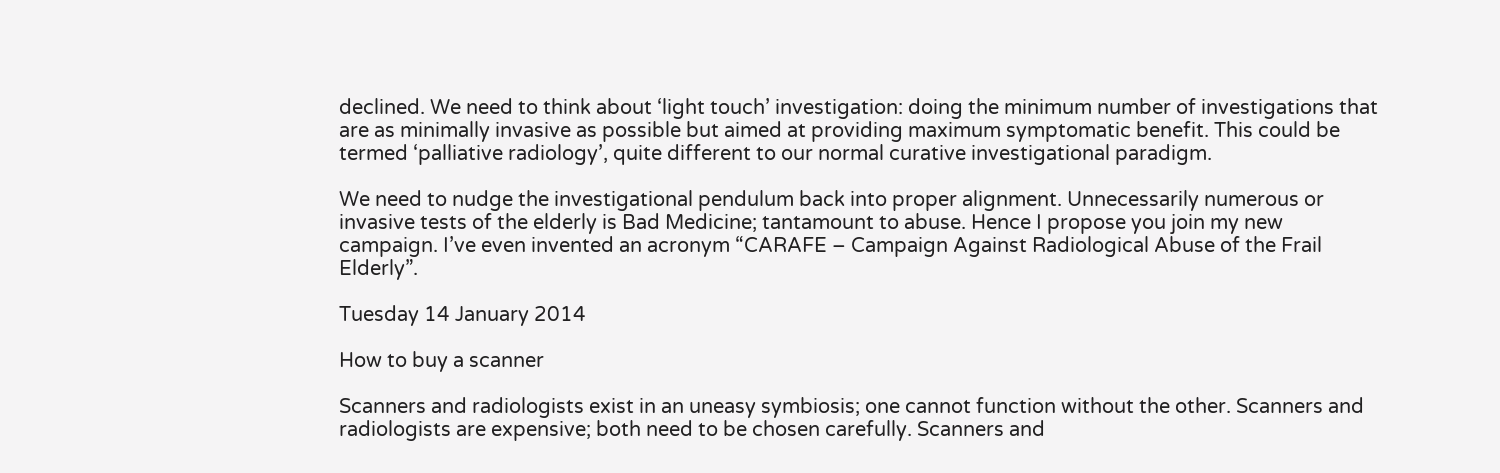declined. We need to think about ‘light touch’ investigation: doing the minimum number of investigations that are as minimally invasive as possible but aimed at providing maximum symptomatic benefit. This could be termed ‘palliative radiology’, quite different to our normal curative investigational paradigm.

We need to nudge the investigational pendulum back into proper alignment. Unnecessarily numerous or invasive tests of the elderly is Bad Medicine; tantamount to abuse. Hence I propose you join my new campaign. I’ve even invented an acronym “CARAFE – Campaign Against Radiological Abuse of the Frail Elderly”.

Tuesday 14 January 2014

How to buy a scanner

Scanners and radiologists exist in an uneasy symbiosis; one cannot function without the other. Scanners and radiologists are expensive; both need to be chosen carefully. Scanners and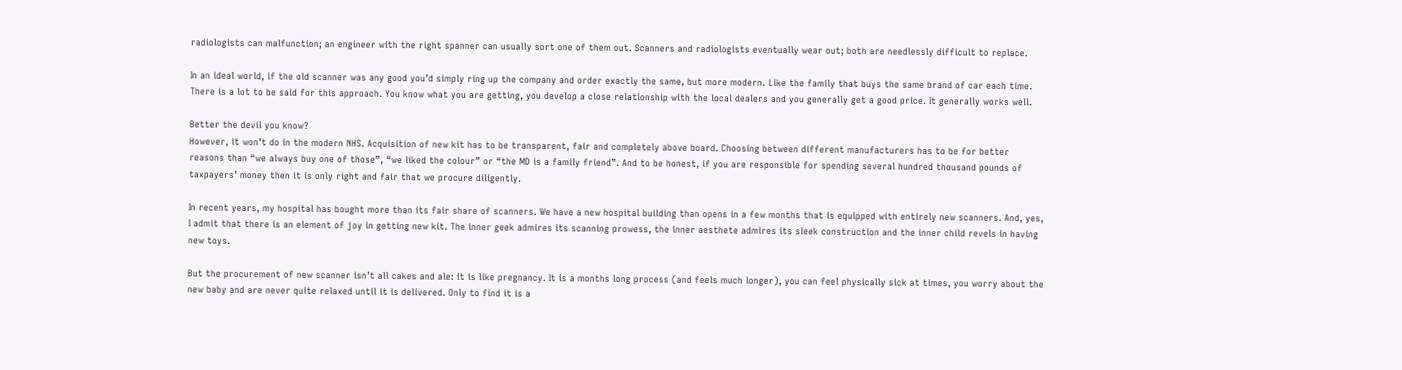radiologists can malfunction; an engineer with the right spanner can usually sort one of them out. Scanners and radiologists eventually wear out; both are needlessly difficult to replace.

In an ideal world, if the old scanner was any good you’d simply ring up the company and order exactly the same, but more modern. Like the family that buys the same brand of car each time. There is a lot to be said for this approach. You know what you are getting, you develop a close relationship with the local dealers and you generally get a good price. It generally works well.

Better the devil you know?
However, it won’t do in the modern NHS. Acquisition of new kit has to be transparent, fair and completely above board. Choosing between different manufacturers has to be for better reasons than “we always buy one of those”, “we liked the colour” or “the MD is a family friend”. And to be honest, if you are responsible for spending several hundred thousand pounds of taxpayers’ money then it is only right and fair that we procure diligently.

In recent years, my hospital has bought more than its fair share of scanners. We have a new hospital building than opens in a few months that is equipped with entirely new scanners. And, yes, I admit that there is an element of joy in getting new kit. The inner geek admires its scanning prowess, the inner aesthete admires its sleek construction and the inner child revels in having new toys.

But the procurement of new scanner isn’t all cakes and ale: it is like pregnancy. It is a months long process (and feels much longer), you can feel physically sick at times, you worry about the new baby and are never quite relaxed until it is delivered. Only to find it is a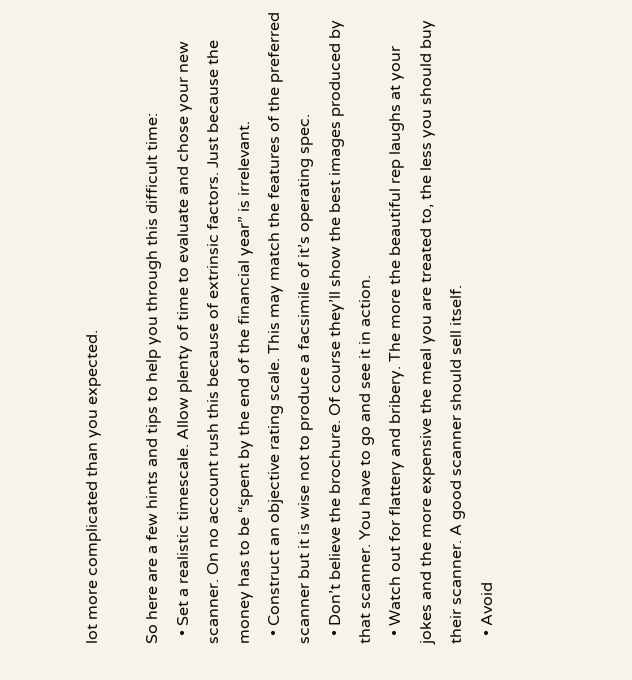lot more complicated than you expected.

So here are a few hints and tips to help you through this difficult time:
  • Set a realistic timescale. Allow plenty of time to evaluate and chose your new scanner. On no account rush this because of extrinsic factors. Just because the money has to be “spent by the end of the financial year” is irrelevant.
  • Construct an objective rating scale. This may match the features of the preferred scanner but it is wise not to produce a facsimile of it’s operating spec.
  • Don’t believe the brochure. Of course they’ll show the best images produced by that scanner. You have to go and see it in action.
  • Watch out for flattery and bribery. The more the beautiful rep laughs at your jokes and the more expensive the meal you are treated to, the less you should buy their scanner. A good scanner should sell itself.
  • Avoid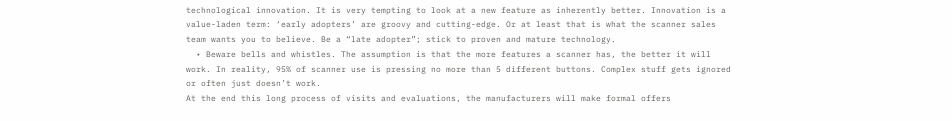technological innovation. It is very tempting to look at a new feature as inherently better. Innovation is a value-laden term: ‘early adopters’ are groovy and cutting-edge. Or at least that is what the scanner sales team wants you to believe. Be a “late adopter”; stick to proven and mature technology.
  • Beware bells and whistles. The assumption is that the more features a scanner has, the better it will work. In reality, 95% of scanner use is pressing no more than 5 different buttons. Complex stuff gets ignored or often just doesn’t work.
At the end this long process of visits and evaluations, the manufacturers will make formal offers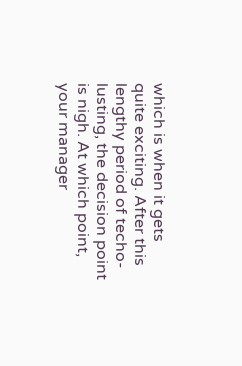which is when it gets quite exciting. After this lengthy period of techo-lusting, the decision point is nigh. At which point, your manager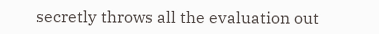secretly throws all the evaluation out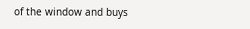of the window and buys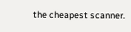the cheapest scanner.